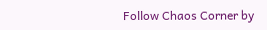Follow Chaos Corner by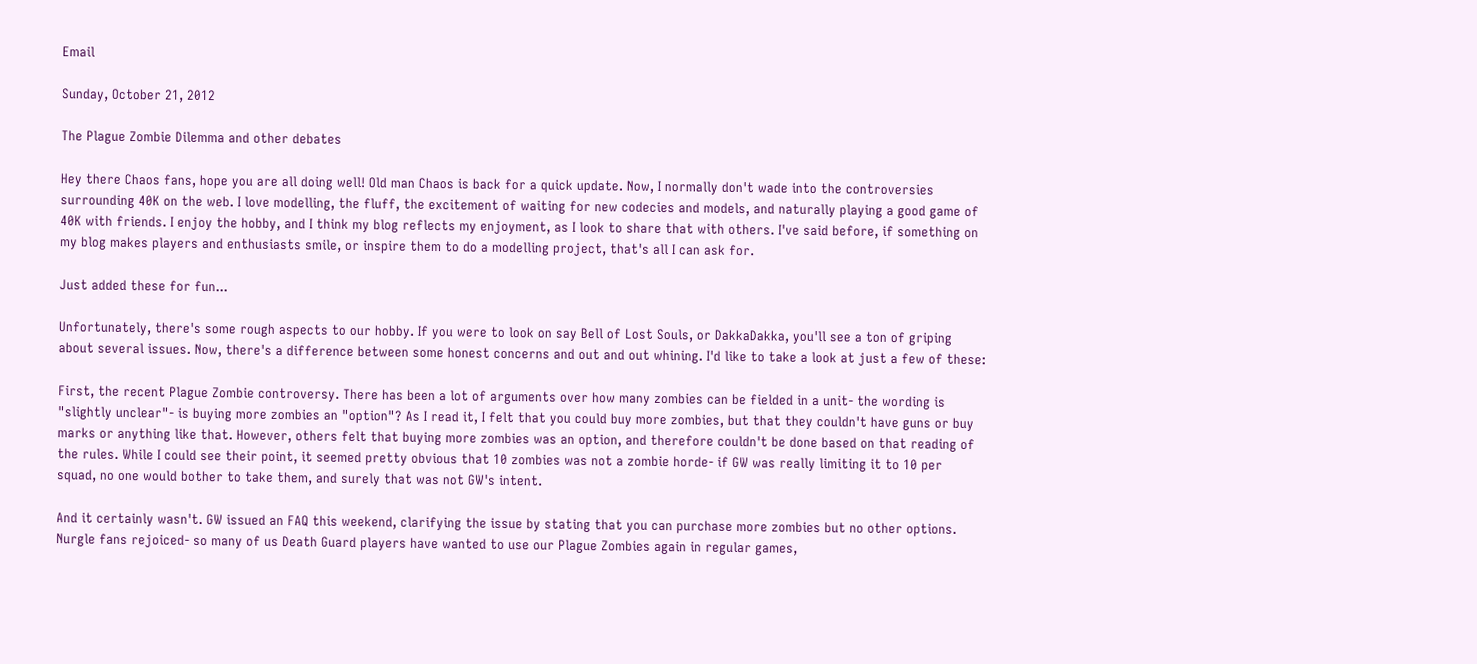Email

Sunday, October 21, 2012

The Plague Zombie Dilemma and other debates

Hey there Chaos fans, hope you are all doing well! Old man Chaos is back for a quick update. Now, I normally don't wade into the controversies surrounding 40K on the web. I love modelling, the fluff, the excitement of waiting for new codecies and models, and naturally playing a good game of 40K with friends. I enjoy the hobby, and I think my blog reflects my enjoyment, as I look to share that with others. I've said before, if something on my blog makes players and enthusiasts smile, or inspire them to do a modelling project, that's all I can ask for.

Just added these for fun...

Unfortunately, there's some rough aspects to our hobby. If you were to look on say Bell of Lost Souls, or DakkaDakka, you'll see a ton of griping about several issues. Now, there's a difference between some honest concerns and out and out whining. I'd like to take a look at just a few of these:

First, the recent Plague Zombie controversy. There has been a lot of arguments over how many zombies can be fielded in a unit- the wording is "slightly unclear"- is buying more zombies an "option"? As I read it, I felt that you could buy more zombies, but that they couldn't have guns or buy marks or anything like that. However, others felt that buying more zombies was an option, and therefore couldn't be done based on that reading of the rules. While I could see their point, it seemed pretty obvious that 10 zombies was not a zombie horde- if GW was really limiting it to 10 per squad, no one would bother to take them, and surely that was not GW's intent.

And it certainly wasn't. GW issued an FAQ this weekend, clarifying the issue by stating that you can purchase more zombies but no other options. Nurgle fans rejoiced- so many of us Death Guard players have wanted to use our Plague Zombies again in regular games,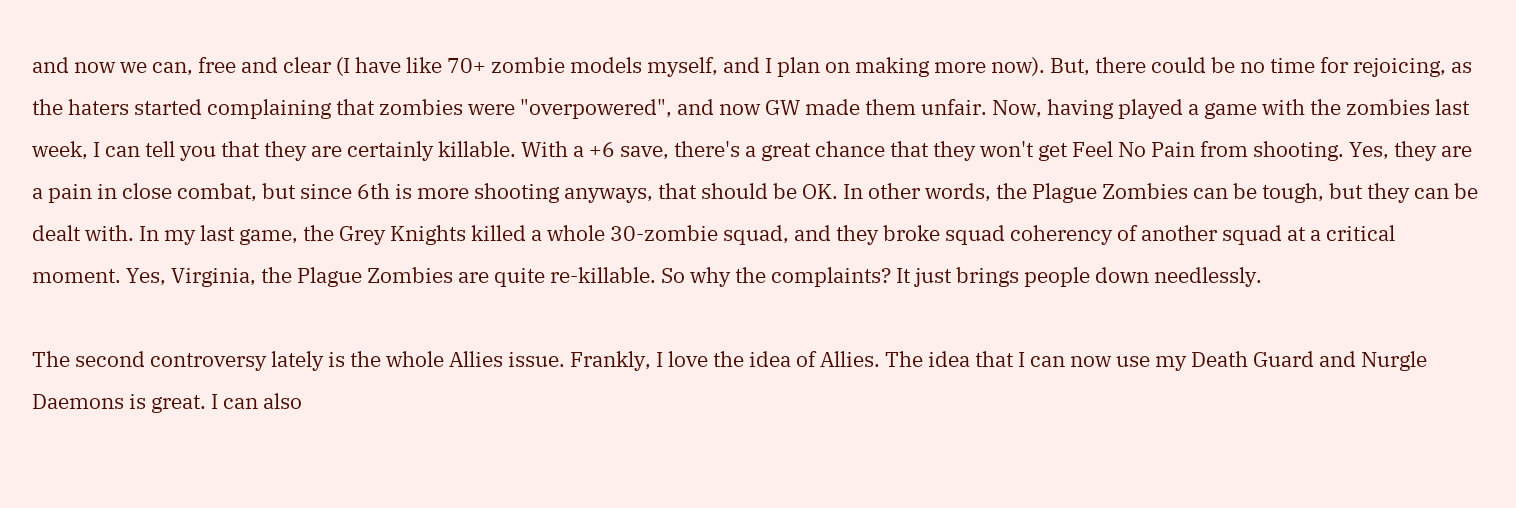and now we can, free and clear (I have like 70+ zombie models myself, and I plan on making more now). But, there could be no time for rejoicing, as the haters started complaining that zombies were "overpowered", and now GW made them unfair. Now, having played a game with the zombies last week, I can tell you that they are certainly killable. With a +6 save, there's a great chance that they won't get Feel No Pain from shooting. Yes, they are a pain in close combat, but since 6th is more shooting anyways, that should be OK. In other words, the Plague Zombies can be tough, but they can be dealt with. In my last game, the Grey Knights killed a whole 30-zombie squad, and they broke squad coherency of another squad at a critical moment. Yes, Virginia, the Plague Zombies are quite re-killable. So why the complaints? It just brings people down needlessly.

The second controversy lately is the whole Allies issue. Frankly, I love the idea of Allies. The idea that I can now use my Death Guard and Nurgle Daemons is great. I can also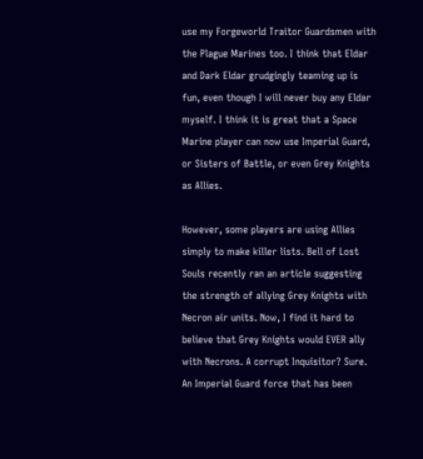use my Forgeworld Traitor Guardsmen with the Plague Marines too. I think that Eldar and Dark Eldar grudgingly teaming up is fun, even though I will never buy any Eldar myself. I think it is great that a Space Marine player can now use Imperial Guard, or Sisters of Battle, or even Grey Knights as Allies.

However, some players are using Allies simply to make killer lists. Bell of Lost Souls recently ran an article suggesting the strength of allying Grey Knights with Necron air units. Now, I find it hard to believe that Grey Knights would EVER ally with Necrons. A corrupt Inquisitor? Sure. An Imperial Guard force that has been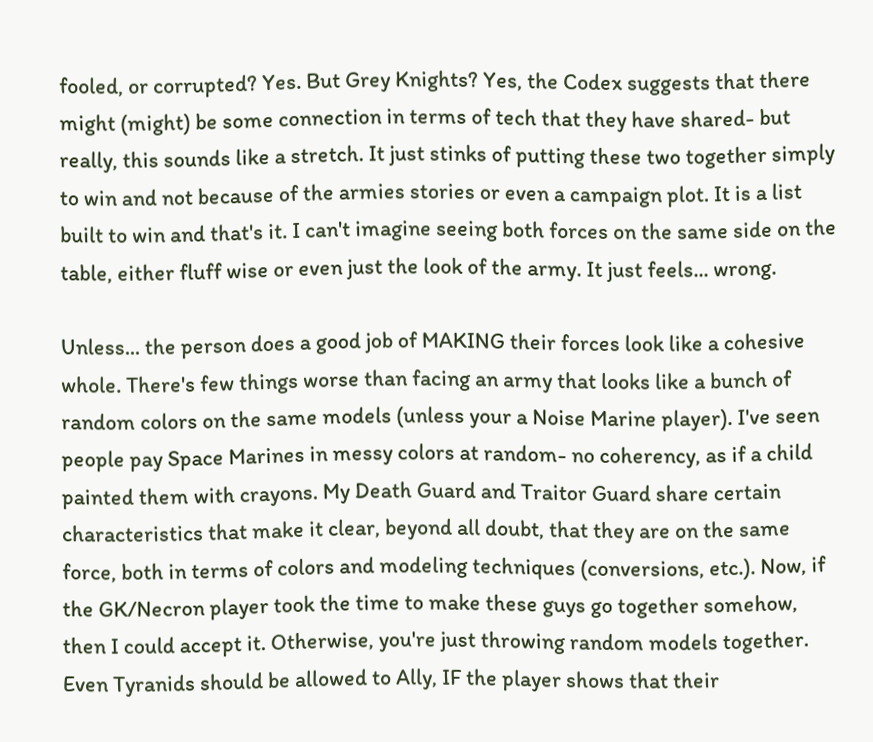fooled, or corrupted? Yes. But Grey Knights? Yes, the Codex suggests that there might (might) be some connection in terms of tech that they have shared- but really, this sounds like a stretch. It just stinks of putting these two together simply to win and not because of the armies stories or even a campaign plot. It is a list built to win and that's it. I can't imagine seeing both forces on the same side on the table, either fluff wise or even just the look of the army. It just feels... wrong.

Unless... the person does a good job of MAKING their forces look like a cohesive whole. There's few things worse than facing an army that looks like a bunch of random colors on the same models (unless your a Noise Marine player). I've seen people pay Space Marines in messy colors at random- no coherency, as if a child painted them with crayons. My Death Guard and Traitor Guard share certain characteristics that make it clear, beyond all doubt, that they are on the same force, both in terms of colors and modeling techniques (conversions, etc.). Now, if the GK/Necron player took the time to make these guys go together somehow, then I could accept it. Otherwise, you're just throwing random models together. Even Tyranids should be allowed to Ally, IF the player shows that their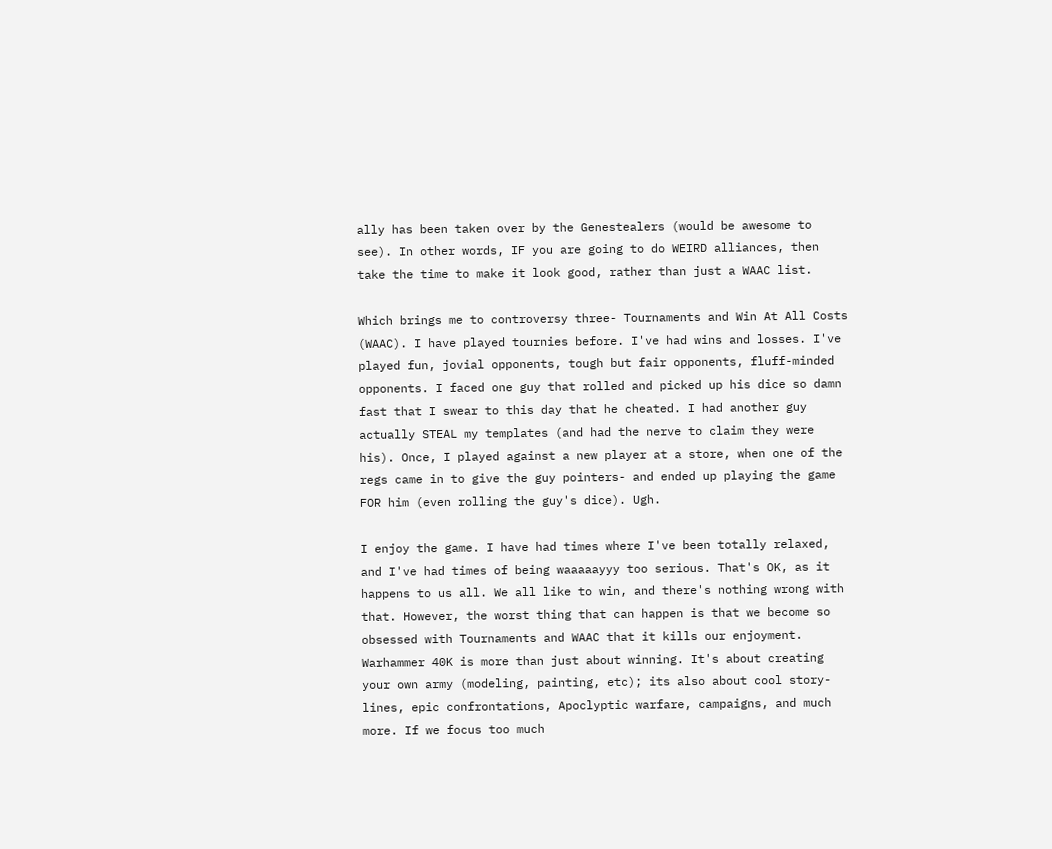ally has been taken over by the Genestealers (would be awesome to see). In other words, IF you are going to do WEIRD alliances, then take the time to make it look good, rather than just a WAAC list.

Which brings me to controversy three- Tournaments and Win At All Costs (WAAC). I have played tournies before. I've had wins and losses. I've played fun, jovial opponents, tough but fair opponents, fluff-minded opponents. I faced one guy that rolled and picked up his dice so damn fast that I swear to this day that he cheated. I had another guy actually STEAL my templates (and had the nerve to claim they were his). Once, I played against a new player at a store, when one of the regs came in to give the guy pointers- and ended up playing the game FOR him (even rolling the guy's dice). Ugh.

I enjoy the game. I have had times where I've been totally relaxed, and I've had times of being waaaaayyy too serious. That's OK, as it happens to us all. We all like to win, and there's nothing wrong with that. However, the worst thing that can happen is that we become so obsessed with Tournaments and WAAC that it kills our enjoyment. Warhammer 40K is more than just about winning. It's about creating your own army (modeling, painting, etc); its also about cool story-lines, epic confrontations, Apoclyptic warfare, campaigns, and much more. If we focus too much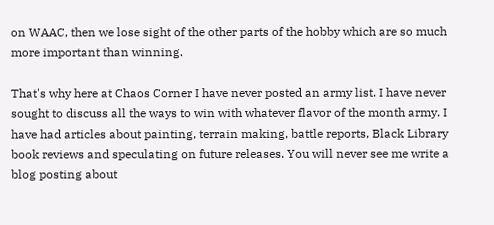on WAAC, then we lose sight of the other parts of the hobby which are so much more important than winning.

That's why here at Chaos Corner I have never posted an army list. I have never sought to discuss all the ways to win with whatever flavor of the month army. I have had articles about painting, terrain making, battle reports, Black Library book reviews and speculating on future releases. You will never see me write a blog posting about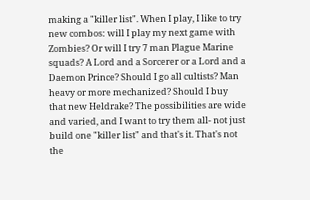making a "killer list". When I play, I like to try new combos: will I play my next game with Zombies? Or will I try 7 man Plague Marine squads? A Lord and a Sorcerer or a Lord and a Daemon Prince? Should I go all cultists? Man heavy or more mechanized? Should I buy that new Heldrake? The possibilities are wide and varied, and I want to try them all- not just build one "killer list" and that's it. That's not the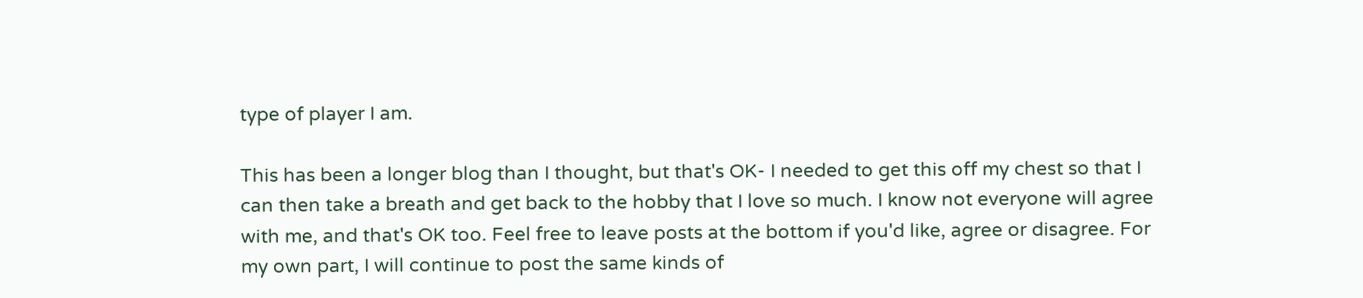type of player I am.

This has been a longer blog than I thought, but that's OK- I needed to get this off my chest so that I can then take a breath and get back to the hobby that I love so much. I know not everyone will agree with me, and that's OK too. Feel free to leave posts at the bottom if you'd like, agree or disagree. For my own part, I will continue to post the same kinds of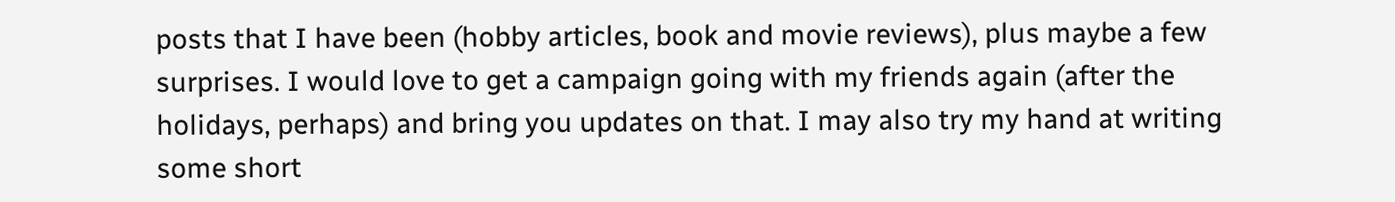posts that I have been (hobby articles, book and movie reviews), plus maybe a few surprises. I would love to get a campaign going with my friends again (after the holidays, perhaps) and bring you updates on that. I may also try my hand at writing some short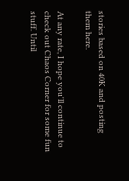stories based on 40K and posting them here.

At any rate, I hope you'll continue to check out Chaos Corner for some fun stuff. Until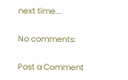next time...

No comments:

Post a Comment